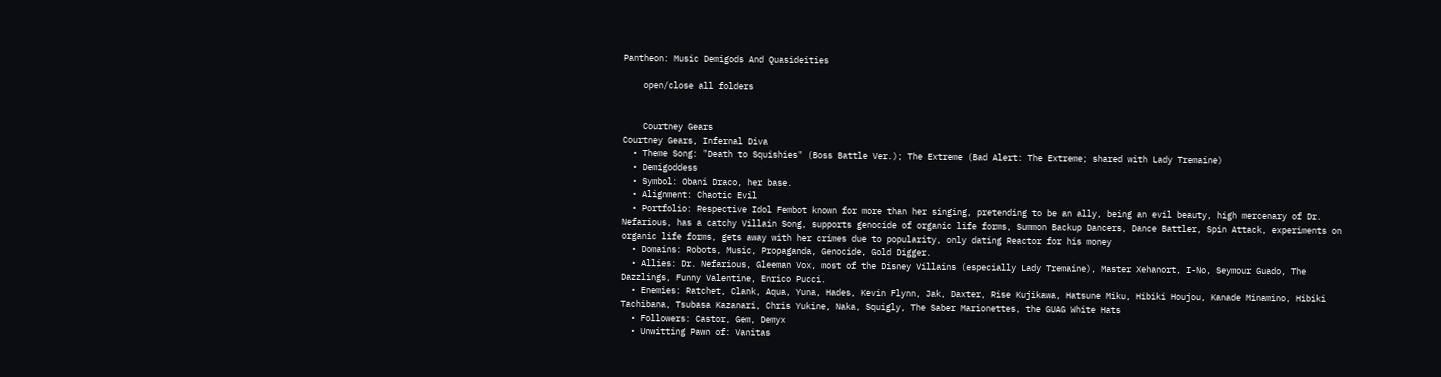Pantheon: Music Demigods And Quasideities

    open/close all folders


    Courtney Gears
Courtney Gears, Infernal Diva
  • Theme Song: "Death to Squishies" (Boss Battle Ver.); The Extreme (Bad Alert: The Extreme; shared with Lady Tremaine)
  • Demigoddess
  • Symbol: Obani Draco, her base.
  • Alignment: Chaotic Evil
  • Portfolio: Respective Idol Fembot known for more than her singing, pretending to be an ally, being an evil beauty, high mercenary of Dr. Nefarious, has a catchy Villain Song, supports genocide of organic life forms, Summon Backup Dancers, Dance Battler, Spin Attack, experiments on organic life forms, gets away with her crimes due to popularity, only dating Reactor for his money
  • Domains: Robots, Music, Propaganda, Genocide, Gold Digger.
  • Allies: Dr. Nefarious, Gleeman Vox, most of the Disney Villains (especially Lady Tremaine), Master Xehanort, I-No, Seymour Guado, The Dazzlings, Funny Valentine, Enrico Pucci.
  • Enemies: Ratchet, Clank, Aqua, Yuna, Hades, Kevin Flynn, Jak, Daxter, Rise Kujikawa, Hatsune Miku, Hibiki Houjou, Kanade Minamino, Hibiki Tachibana, Tsubasa Kazanari, Chris Yukine, Naka, Squigly, The Saber Marionettes, the GUAG White Hats
  • Followers: Castor, Gem, Demyx
  • Unwitting Pawn of: Vanitas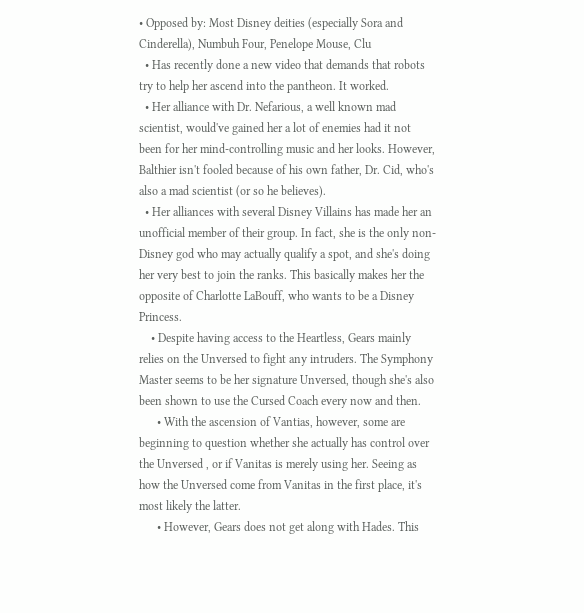• Opposed by: Most Disney deities (especially Sora and Cinderella), Numbuh Four, Penelope Mouse, Clu
  • Has recently done a new video that demands that robots try to help her ascend into the pantheon. It worked.
  • Her alliance with Dr. Nefarious, a well known mad scientist, would've gained her a lot of enemies had it not been for her mind-controlling music and her looks. However, Balthier isn't fooled because of his own father, Dr. Cid, who's also a mad scientist (or so he believes).
  • Her alliances with several Disney Villains has made her an unofficial member of their group. In fact, she is the only non-Disney god who may actually qualify a spot, and she's doing her very best to join the ranks. This basically makes her the opposite of Charlotte LaBouff, who wants to be a Disney Princess.
    • Despite having access to the Heartless, Gears mainly relies on the Unversed to fight any intruders. The Symphony Master seems to be her signature Unversed, though she's also been shown to use the Cursed Coach every now and then.
      • With the ascension of Vantias, however, some are beginning to question whether she actually has control over the Unversed , or if Vanitas is merely using her. Seeing as how the Unversed come from Vanitas in the first place, it's most likely the latter.
      • However, Gears does not get along with Hades. This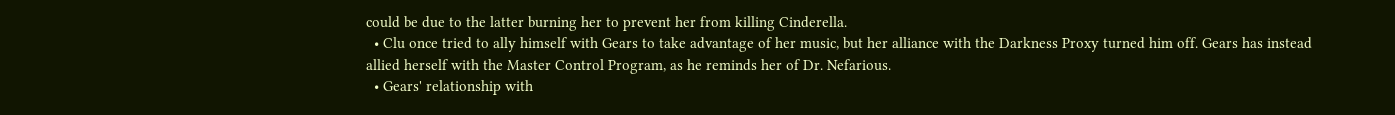could be due to the latter burning her to prevent her from killing Cinderella.
  • Clu once tried to ally himself with Gears to take advantage of her music, but her alliance with the Darkness Proxy turned him off. Gears has instead allied herself with the Master Control Program, as he reminds her of Dr. Nefarious.
  • Gears' relationship with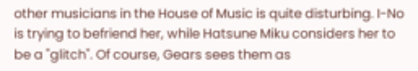other musicians in the House of Music is quite disturbing. I-No is trying to befriend her, while Hatsune Miku considers her to be a "glitch". Of course, Gears sees them as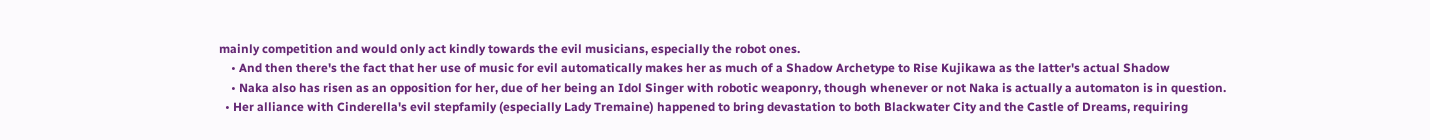mainly competition and would only act kindly towards the evil musicians, especially the robot ones.
    • And then there's the fact that her use of music for evil automatically makes her as much of a Shadow Archetype to Rise Kujikawa as the latter's actual Shadow
    • Naka also has risen as an opposition for her, due of her being an Idol Singer with robotic weaponry, though whenever or not Naka is actually a automaton is in question.
  • Her alliance with Cinderella's evil stepfamily (especially Lady Tremaine) happened to bring devastation to both Blackwater City and the Castle of Dreams, requiring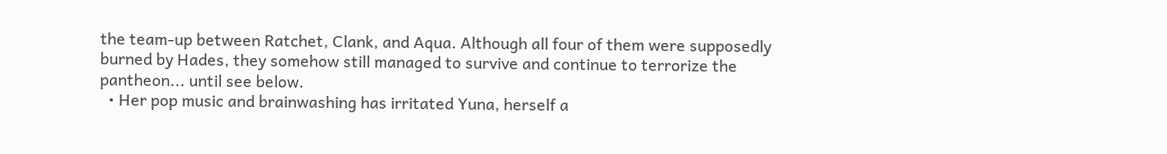the team-up between Ratchet, Clank, and Aqua. Although all four of them were supposedly burned by Hades, they somehow still managed to survive and continue to terrorize the pantheon... until see below.
  • Her pop music and brainwashing has irritated Yuna, herself a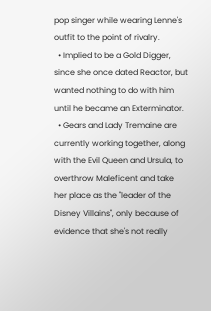pop singer while wearing Lenne's outfit to the point of rivalry.
  • Implied to be a Gold Digger, since she once dated Reactor, but wanted nothing to do with him until he became an Exterminator.
  • Gears and Lady Tremaine are currently working together, along with the Evil Queen and Ursula, to overthrow Maleficent and take her place as the "leader of the Disney Villains", only because of evidence that she's not really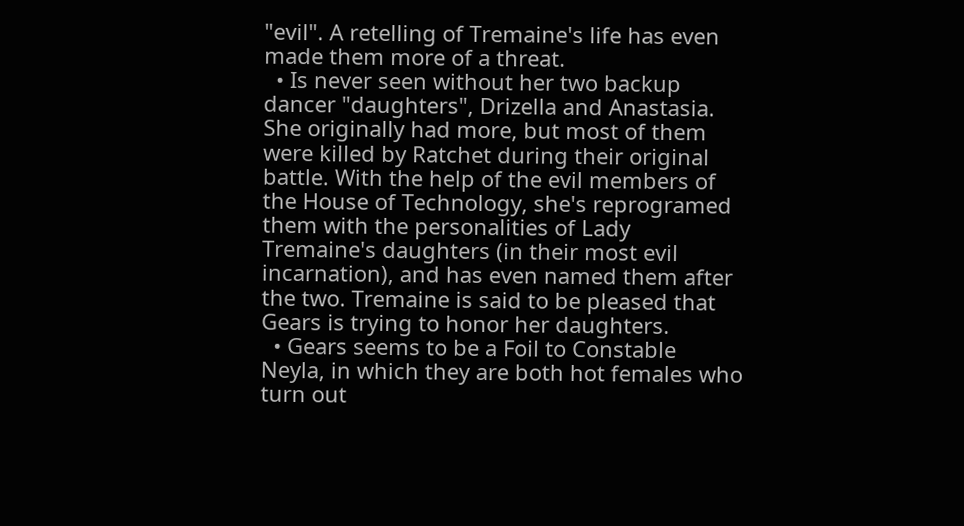"evil". A retelling of Tremaine's life has even made them more of a threat.
  • Is never seen without her two backup dancer "daughters", Drizella and Anastasia. She originally had more, but most of them were killed by Ratchet during their original battle. With the help of the evil members of the House of Technology, she's reprogramed them with the personalities of Lady Tremaine's daughters (in their most evil incarnation), and has even named them after the two. Tremaine is said to be pleased that Gears is trying to honor her daughters.
  • Gears seems to be a Foil to Constable Neyla, in which they are both hot females who turn out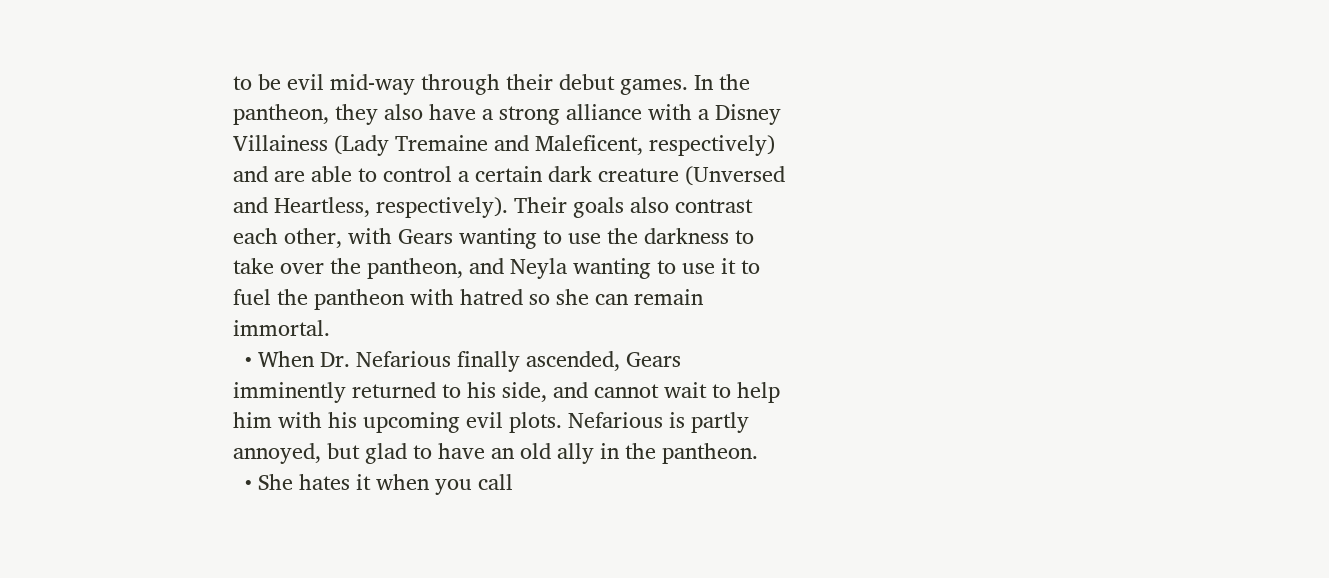to be evil mid-way through their debut games. In the pantheon, they also have a strong alliance with a Disney Villainess (Lady Tremaine and Maleficent, respectively) and are able to control a certain dark creature (Unversed and Heartless, respectively). Their goals also contrast each other, with Gears wanting to use the darkness to take over the pantheon, and Neyla wanting to use it to fuel the pantheon with hatred so she can remain immortal.
  • When Dr. Nefarious finally ascended, Gears imminently returned to his side, and cannot wait to help him with his upcoming evil plots. Nefarious is partly annoyed, but glad to have an old ally in the pantheon.
  • She hates it when you call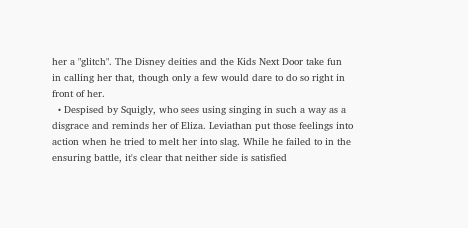her a "glitch". The Disney deities and the Kids Next Door take fun in calling her that, though only a few would dare to do so right in front of her.
  • Despised by Squigly, who sees using singing in such a way as a disgrace and reminds her of Eliza. Leviathan put those feelings into action when he tried to melt her into slag. While he failed to in the ensuring battle, it's clear that neither side is satisfied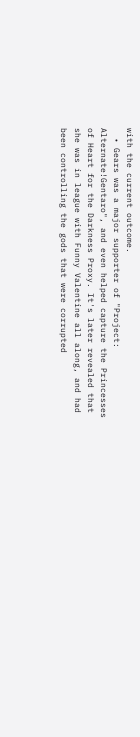with the current outcome.
  • Gears was a major supporter of "Project: Alternate!Gentaro", and even helped capture the Princesses of Heart for the Darkness Proxy. It's later revealed that she was in league with Funny Valentine all along, and had been controlling the gods that were corrupted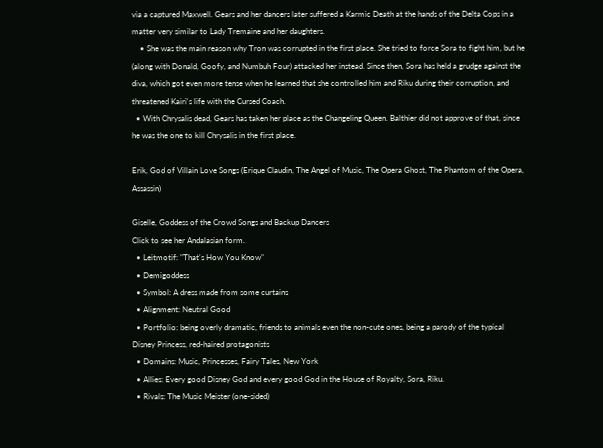via a captured Maxwell. Gears and her dancers later suffered a Karmic Death at the hands of the Delta Cops in a matter very similar to Lady Tremaine and her daughters.
    • She was the main reason why Tron was corrupted in the first place. She tried to force Sora to fight him, but he (along with Donald, Goofy, and Numbuh Four) attacked her instead. Since then, Sora has held a grudge against the diva, which got even more tense when he learned that she controlled him and Riku during their corruption, and threatened Kairi's life with the Cursed Coach.
  • With Chrysalis dead, Gears has taken her place as the Changeling Queen. Balthier did not approve of that, since he was the one to kill Chrysalis in the first place.

Erik, God of Villain Love Songs (Erique Claudin, The Angel of Music, The Opera Ghost, The Phantom of the Opera, Assassin)

Giselle, Goddess of the Crowd Songs and Backup Dancers
Click to see her Andalasian form.
  • Leitmotif: "That's How You Know"
  • Demigoddess
  • Symbol: A dress made from some curtains
  • Alignment: Neutral Good
  • Portfolio: being overly dramatic, friends to animals even the non-cute ones, being a parody of the typical Disney Princess, red-haired protagonists
  • Domains: Music, Princesses, Fairy Tales, New York
  • Allies: Every good Disney God and every good God in the House of Royalty, Sora, Riku.
  • Rivals: The Music Meister (one-sided)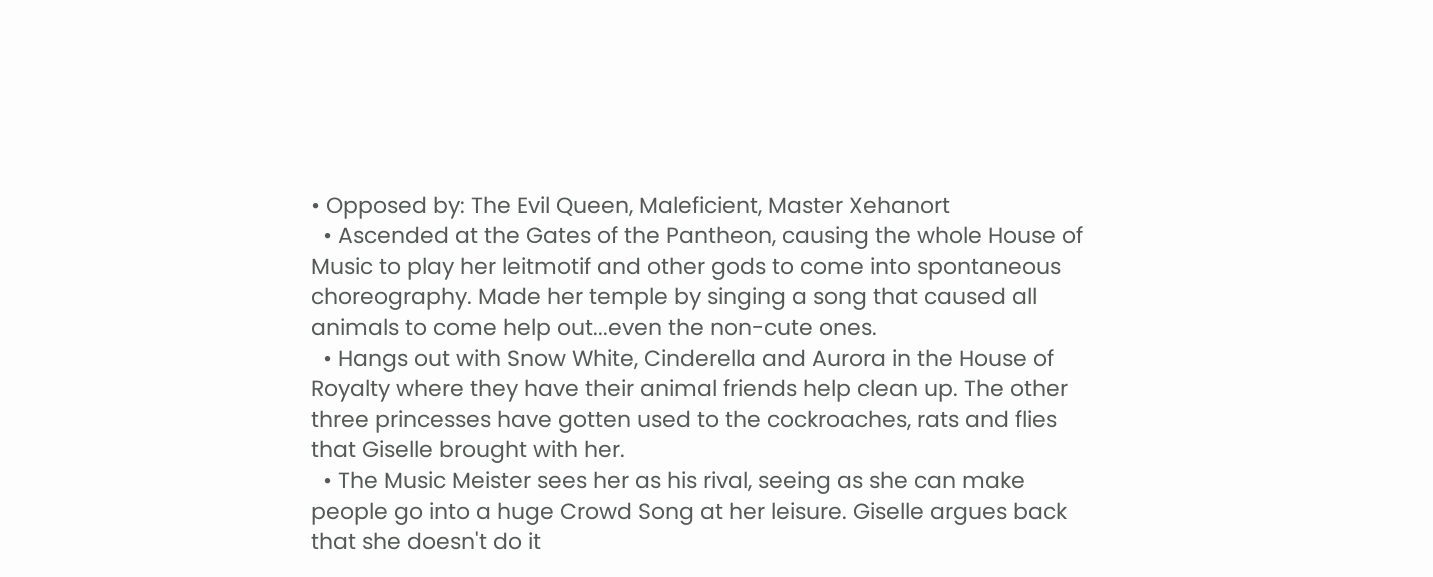• Opposed by: The Evil Queen, Maleficient, Master Xehanort
  • Ascended at the Gates of the Pantheon, causing the whole House of Music to play her leitmotif and other gods to come into spontaneous choreography. Made her temple by singing a song that caused all animals to come help out...even the non-cute ones.
  • Hangs out with Snow White, Cinderella and Aurora in the House of Royalty where they have their animal friends help clean up. The other three princesses have gotten used to the cockroaches, rats and flies that Giselle brought with her.
  • The Music Meister sees her as his rival, seeing as she can make people go into a huge Crowd Song at her leisure. Giselle argues back that she doesn't do it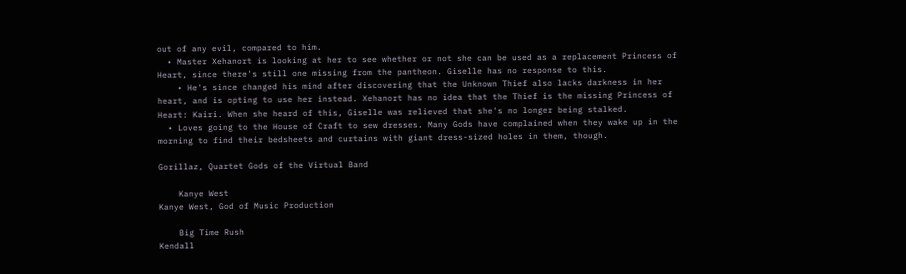out of any evil, compared to him.
  • Master Xehanort is looking at her to see whether or not she can be used as a replacement Princess of Heart, since there's still one missing from the pantheon. Giselle has no response to this.
    • He's since changed his mind after discovering that the Unknown Thief also lacks darkness in her heart, and is opting to use her instead. Xehanort has no idea that the Thief is the missing Princess of Heart: Kairi. When she heard of this, Giselle was relieved that she's no longer being stalked.
  • Loves going to the House of Craft to sew dresses. Many Gods have complained when they wake up in the morning to find their bedsheets and curtains with giant dress-sized holes in them, though.

Gorillaz, Quartet Gods of the Virtual Band

    Kanye West
Kanye West, God of Music Production

    Big Time Rush
Kendall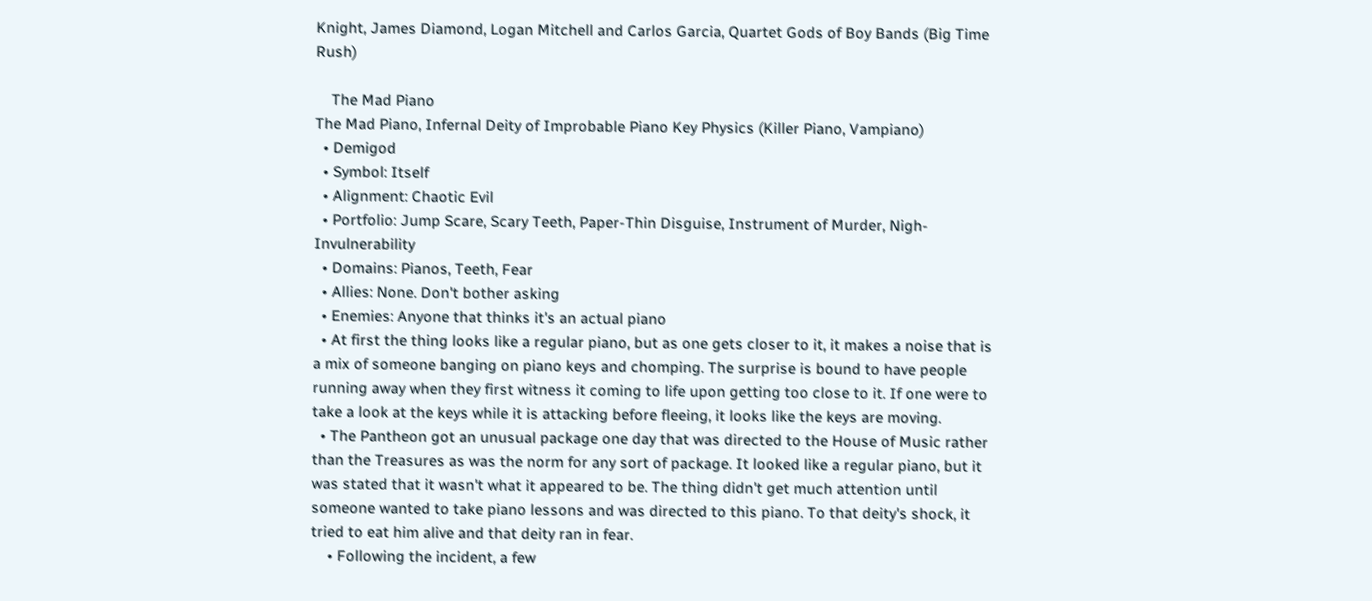Knight, James Diamond, Logan Mitchell and Carlos Garcia, Quartet Gods of Boy Bands (Big Time Rush)

    The Mad Piano
The Mad Piano, Infernal Deity of Improbable Piano Key Physics (Killer Piano, Vampiano)
  • Demigod
  • Symbol: Itself
  • Alignment: Chaotic Evil
  • Portfolio: Jump Scare, Scary Teeth, Paper-Thin Disguise, Instrument of Murder, Nigh-Invulnerability
  • Domains: Pianos, Teeth, Fear
  • Allies: None. Don't bother asking
  • Enemies: Anyone that thinks it's an actual piano
  • At first the thing looks like a regular piano, but as one gets closer to it, it makes a noise that is a mix of someone banging on piano keys and chomping. The surprise is bound to have people running away when they first witness it coming to life upon getting too close to it. If one were to take a look at the keys while it is attacking before fleeing, it looks like the keys are moving.
  • The Pantheon got an unusual package one day that was directed to the House of Music rather than the Treasures as was the norm for any sort of package. It looked like a regular piano, but it was stated that it wasn't what it appeared to be. The thing didn't get much attention until someone wanted to take piano lessons and was directed to this piano. To that deity's shock, it tried to eat him alive and that deity ran in fear.
    • Following the incident, a few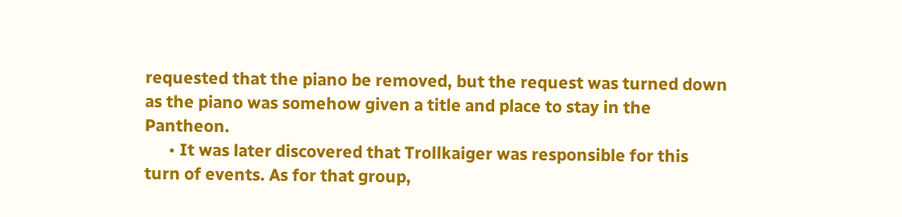requested that the piano be removed, but the request was turned down as the piano was somehow given a title and place to stay in the Pantheon.
      • It was later discovered that Trollkaiger was responsible for this turn of events. As for that group,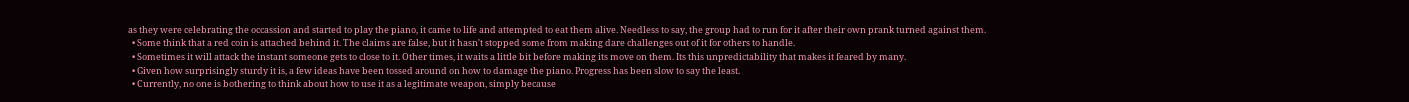as they were celebrating the occassion and started to play the piano, it came to life and attempted to eat them alive. Needless to say, the group had to run for it after their own prank turned against them.
  • Some think that a red coin is attached behind it. The claims are false, but it hasn't stopped some from making dare challenges out of it for others to handle.
  • Sometimes it will attack the instant someone gets to close to it. Other times, it waits a little bit before making its move on them. Its this unpredictability that makes it feared by many.
  • Given how surprisingly sturdy it is, a few ideas have been tossed around on how to damage the piano. Progress has been slow to say the least.
  • Currently, no one is bothering to think about how to use it as a legitimate weapon, simply because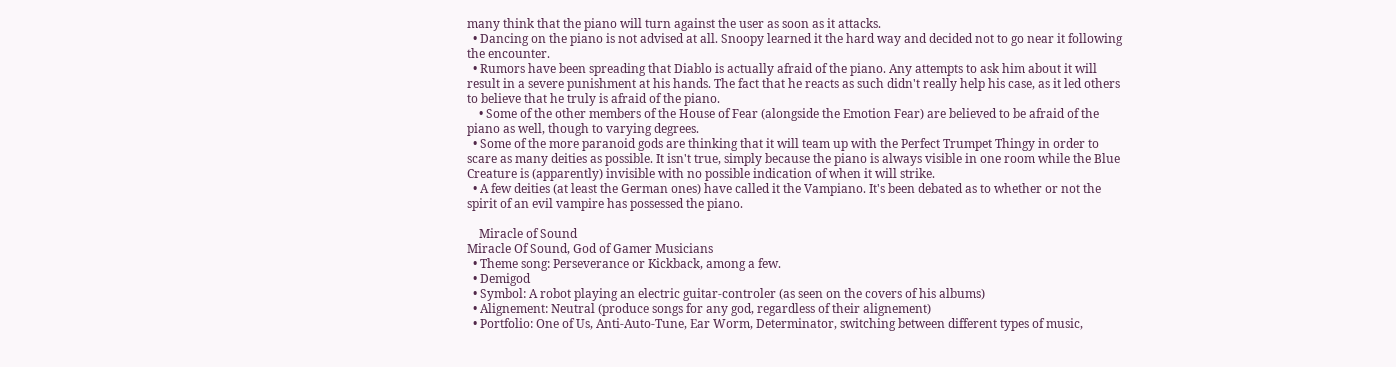many think that the piano will turn against the user as soon as it attacks.
  • Dancing on the piano is not advised at all. Snoopy learned it the hard way and decided not to go near it following the encounter.
  • Rumors have been spreading that Diablo is actually afraid of the piano. Any attempts to ask him about it will result in a severe punishment at his hands. The fact that he reacts as such didn't really help his case, as it led others to believe that he truly is afraid of the piano.
    • Some of the other members of the House of Fear (alongside the Emotion Fear) are believed to be afraid of the piano as well, though to varying degrees.
  • Some of the more paranoid gods are thinking that it will team up with the Perfect Trumpet Thingy in order to scare as many deities as possible. It isn't true, simply because the piano is always visible in one room while the Blue Creature is (apparently) invisible with no possible indication of when it will strike.
  • A few deities (at least the German ones) have called it the Vampiano. It's been debated as to whether or not the spirit of an evil vampire has possessed the piano.

    Miracle of Sound
Miracle Of Sound, God of Gamer Musicians
  • Theme song: Perseverance or Kickback, among a few.
  • Demigod
  • Symbol: A robot playing an electric guitar-controler (as seen on the covers of his albums)
  • Alignement: Neutral (produce songs for any god, regardless of their alignement)
  • Portfolio: One of Us, Anti-Auto-Tune, Ear Worm, Determinator, switching between different types of music,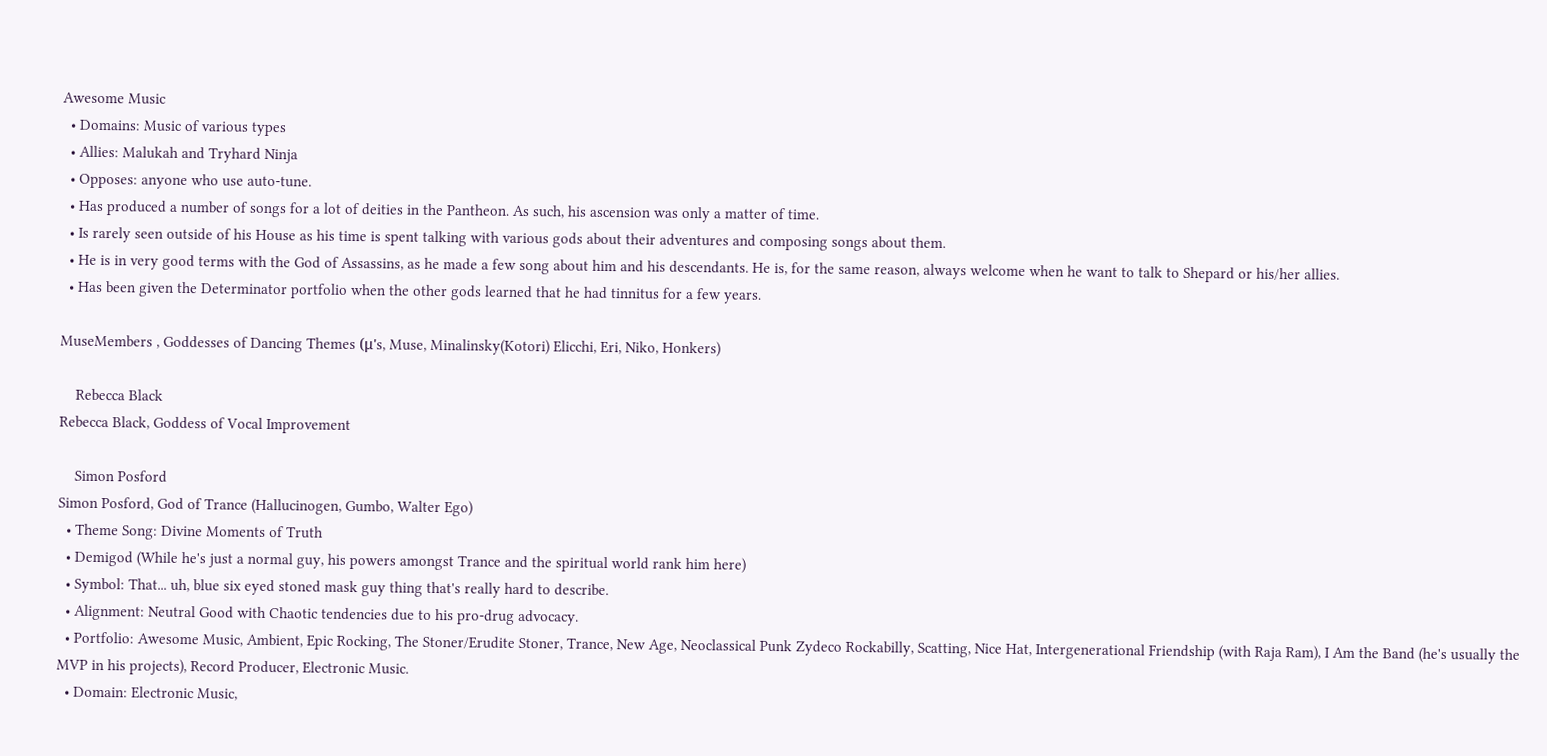Awesome Music
  • Domains: Music of various types
  • Allies: Malukah and Tryhard Ninja
  • Opposes: anyone who use auto-tune.
  • Has produced a number of songs for a lot of deities in the Pantheon. As such, his ascension was only a matter of time.
  • Is rarely seen outside of his House as his time is spent talking with various gods about their adventures and composing songs about them.
  • He is in very good terms with the God of Assassins, as he made a few song about him and his descendants. He is, for the same reason, always welcome when he want to talk to Shepard or his/her allies.
  • Has been given the Determinator portfolio when the other gods learned that he had tinnitus for a few years.

MuseMembers , Goddesses of Dancing Themes (μ's, Muse, Minalinsky(Kotori) Elicchi, Eri, Niko, Honkers)

    Rebecca Black
Rebecca Black, Goddess of Vocal Improvement

    Simon Posford
Simon Posford, God of Trance (Hallucinogen, Gumbo, Walter Ego)
  • Theme Song: Divine Moments of Truth
  • Demigod (While he's just a normal guy, his powers amongst Trance and the spiritual world rank him here)
  • Symbol: That... uh, blue six eyed stoned mask guy thing that's really hard to describe.
  • Alignment: Neutral Good with Chaotic tendencies due to his pro-drug advocacy.
  • Portfolio: Awesome Music, Ambient, Epic Rocking, The Stoner/Erudite Stoner, Trance, New Age, Neoclassical Punk Zydeco Rockabilly, Scatting, Nice Hat, Intergenerational Friendship (with Raja Ram), I Am the Band (he's usually the MVP in his projects), Record Producer, Electronic Music.
  • Domain: Electronic Music,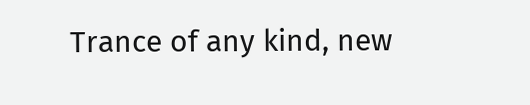Trance of any kind, new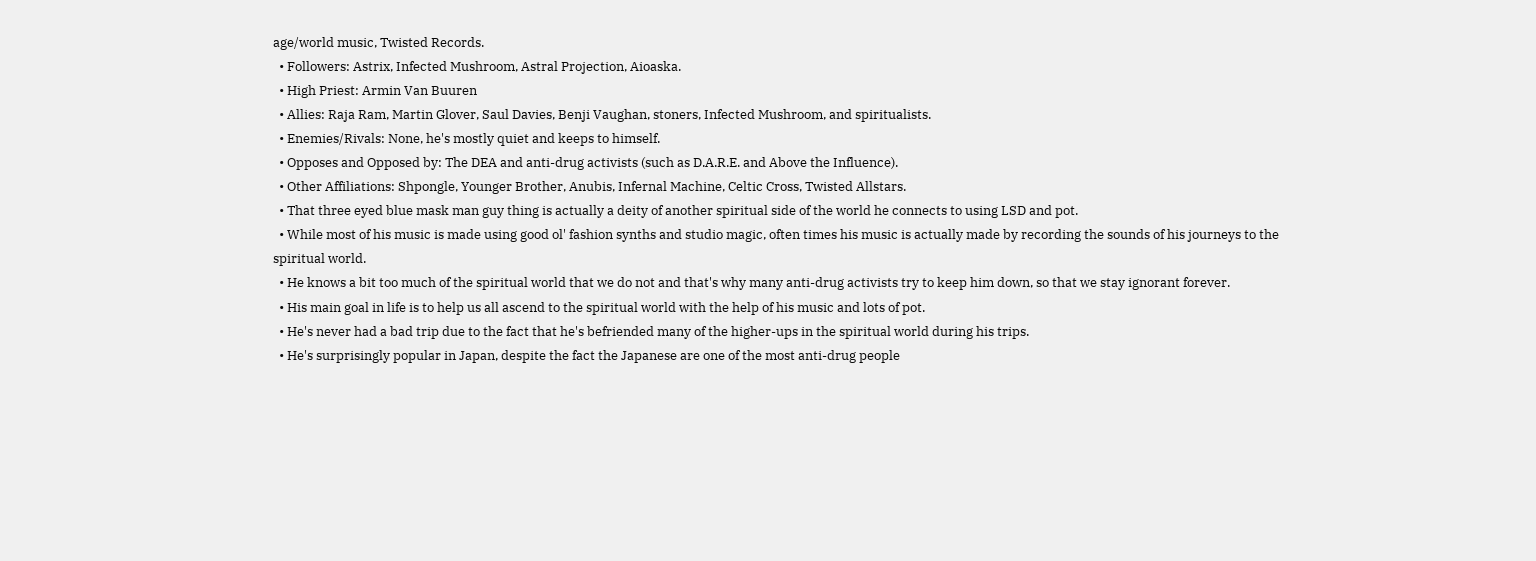age/world music, Twisted Records.
  • Followers: Astrix, Infected Mushroom, Astral Projection, Aioaska.
  • High Priest: Armin Van Buuren
  • Allies: Raja Ram, Martin Glover, Saul Davies, Benji Vaughan, stoners, Infected Mushroom, and spiritualists.
  • Enemies/Rivals: None, he's mostly quiet and keeps to himself.
  • Opposes and Opposed by: The DEA and anti-drug activists (such as D.A.R.E. and Above the Influence).
  • Other Affiliations: Shpongle, Younger Brother, Anubis, Infernal Machine, Celtic Cross, Twisted Allstars.
  • That three eyed blue mask man guy thing is actually a deity of another spiritual side of the world he connects to using LSD and pot.
  • While most of his music is made using good ol' fashion synths and studio magic, often times his music is actually made by recording the sounds of his journeys to the spiritual world.
  • He knows a bit too much of the spiritual world that we do not and that's why many anti-drug activists try to keep him down, so that we stay ignorant forever.
  • His main goal in life is to help us all ascend to the spiritual world with the help of his music and lots of pot.
  • He's never had a bad trip due to the fact that he's befriended many of the higher-ups in the spiritual world during his trips.
  • He's surprisingly popular in Japan, despite the fact the Japanese are one of the most anti-drug people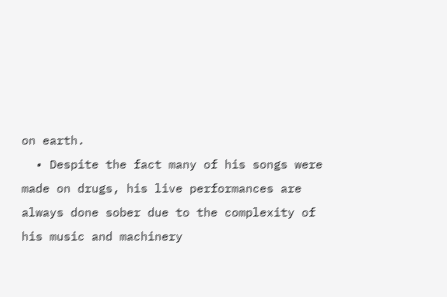on earth.
  • Despite the fact many of his songs were made on drugs, his live performances are always done sober due to the complexity of his music and machinery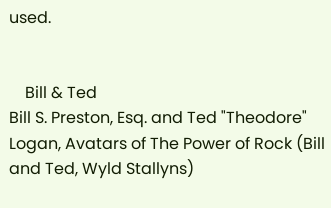used.


    Bill & Ted
Bill S. Preston, Esq. and Ted "Theodore" Logan, Avatars of The Power of Rock (Bill and Ted, Wyld Stallyns)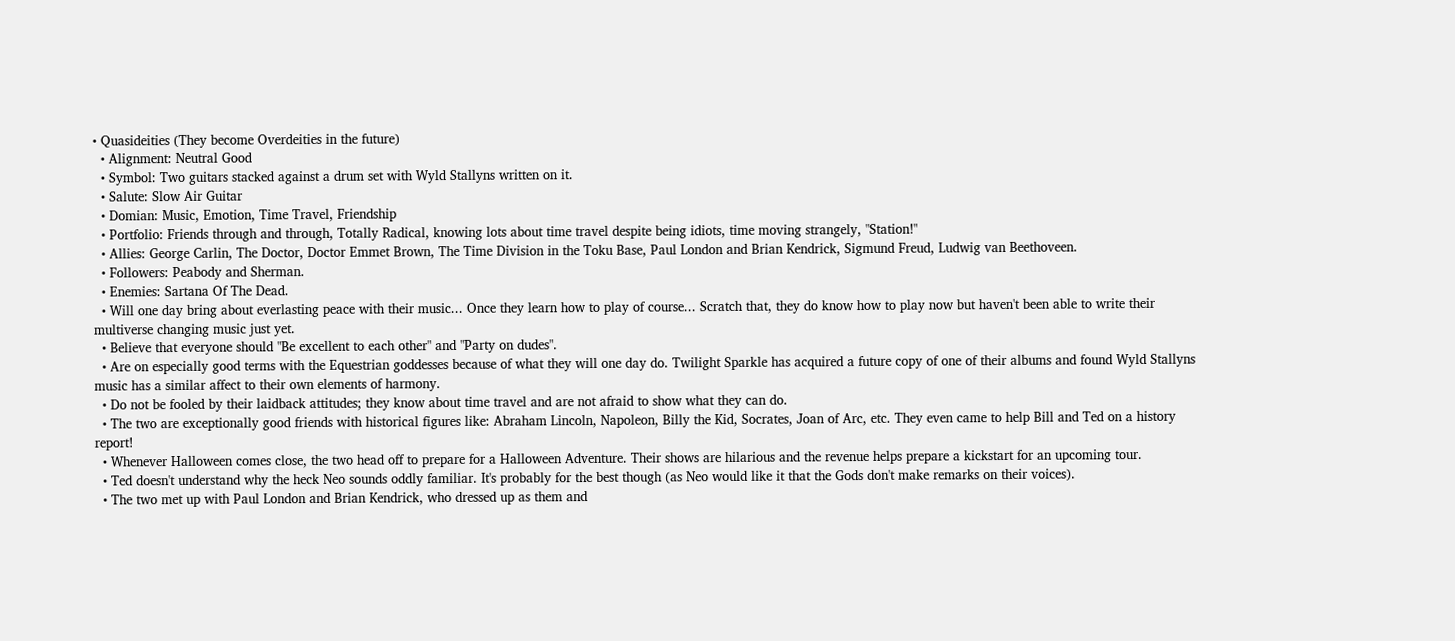• Quasideities (They become Overdeities in the future)
  • Alignment: Neutral Good
  • Symbol: Two guitars stacked against a drum set with Wyld Stallyns written on it.
  • Salute: Slow Air Guitar
  • Domian: Music, Emotion, Time Travel, Friendship
  • Portfolio: Friends through and through, Totally Radical, knowing lots about time travel despite being idiots, time moving strangely, "Station!"
  • Allies: George Carlin, The Doctor, Doctor Emmet Brown, The Time Division in the Toku Base, Paul London and Brian Kendrick, Sigmund Freud, Ludwig van Beethoveen.
  • Followers: Peabody and Sherman.
  • Enemies: Sartana Of The Dead.
  • Will one day bring about everlasting peace with their music... Once they learn how to play of course... Scratch that, they do know how to play now but haven't been able to write their multiverse changing music just yet.
  • Believe that everyone should "Be excellent to each other" and "Party on dudes".
  • Are on especially good terms with the Equestrian goddesses because of what they will one day do. Twilight Sparkle has acquired a future copy of one of their albums and found Wyld Stallyns music has a similar affect to their own elements of harmony.
  • Do not be fooled by their laidback attitudes; they know about time travel and are not afraid to show what they can do.
  • The two are exceptionally good friends with historical figures like: Abraham Lincoln, Napoleon, Billy the Kid, Socrates, Joan of Arc, etc. They even came to help Bill and Ted on a history report!
  • Whenever Halloween comes close, the two head off to prepare for a Halloween Adventure. Their shows are hilarious and the revenue helps prepare a kickstart for an upcoming tour.
  • Ted doesn't understand why the heck Neo sounds oddly familiar. It's probably for the best though (as Neo would like it that the Gods don't make remarks on their voices).
  • The two met up with Paul London and Brian Kendrick, who dressed up as them and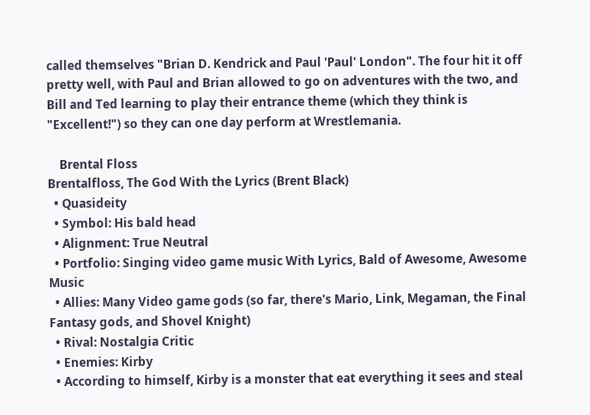called themselves "Brian D. Kendrick and Paul 'Paul' London". The four hit it off pretty well, with Paul and Brian allowed to go on adventures with the two, and Bill and Ted learning to play their entrance theme (which they think is "Excellent!") so they can one day perform at Wrestlemania.

    Brental Floss
Brentalfloss, The God With the Lyrics (Brent Black)
  • Quasideity
  • Symbol: His bald head
  • Alignment: True Neutral
  • Portfolio: Singing video game music With Lyrics, Bald of Awesome, Awesome Music
  • Allies: Many Video game gods (so far, there's Mario, Link, Megaman, the Final Fantasy gods, and Shovel Knight)
  • Rival: Nostalgia Critic
  • Enemies: Kirby
  • According to himself, Kirby is a monster that eat everything it sees and steal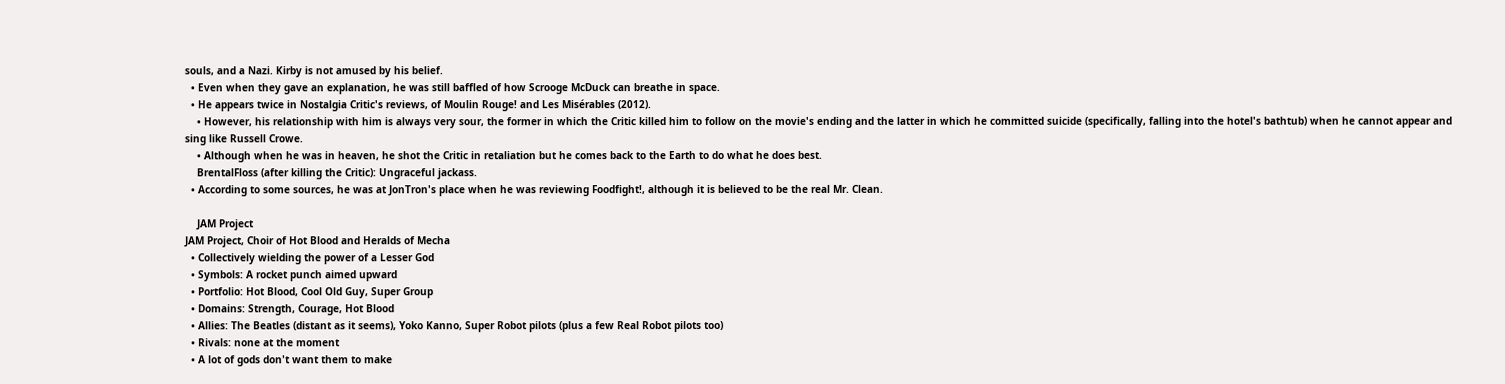souls, and a Nazi. Kirby is not amused by his belief.
  • Even when they gave an explanation, he was still baffled of how Scrooge McDuck can breathe in space.
  • He appears twice in Nostalgia Critic's reviews, of Moulin Rouge! and Les Misérables (2012).
    • However, his relationship with him is always very sour, the former in which the Critic killed him to follow on the movie's ending and the latter in which he committed suicide (specifically, falling into the hotel's bathtub) when he cannot appear and sing like Russell Crowe.
    • Although when he was in heaven, he shot the Critic in retaliation but he comes back to the Earth to do what he does best.
    BrentalFloss (after killing the Critic): Ungraceful jackass.
  • According to some sources, he was at JonTron's place when he was reviewing Foodfight!, although it is believed to be the real Mr. Clean.

    JAM Project
JAM Project, Choir of Hot Blood and Heralds of Mecha
  • Collectively wielding the power of a Lesser God
  • Symbols: A rocket punch aimed upward
  • Portfolio: Hot Blood, Cool Old Guy, Super Group
  • Domains: Strength, Courage, Hot Blood
  • Allies: The Beatles (distant as it seems), Yoko Kanno, Super Robot pilots (plus a few Real Robot pilots too)
  • Rivals: none at the moment
  • A lot of gods don't want them to make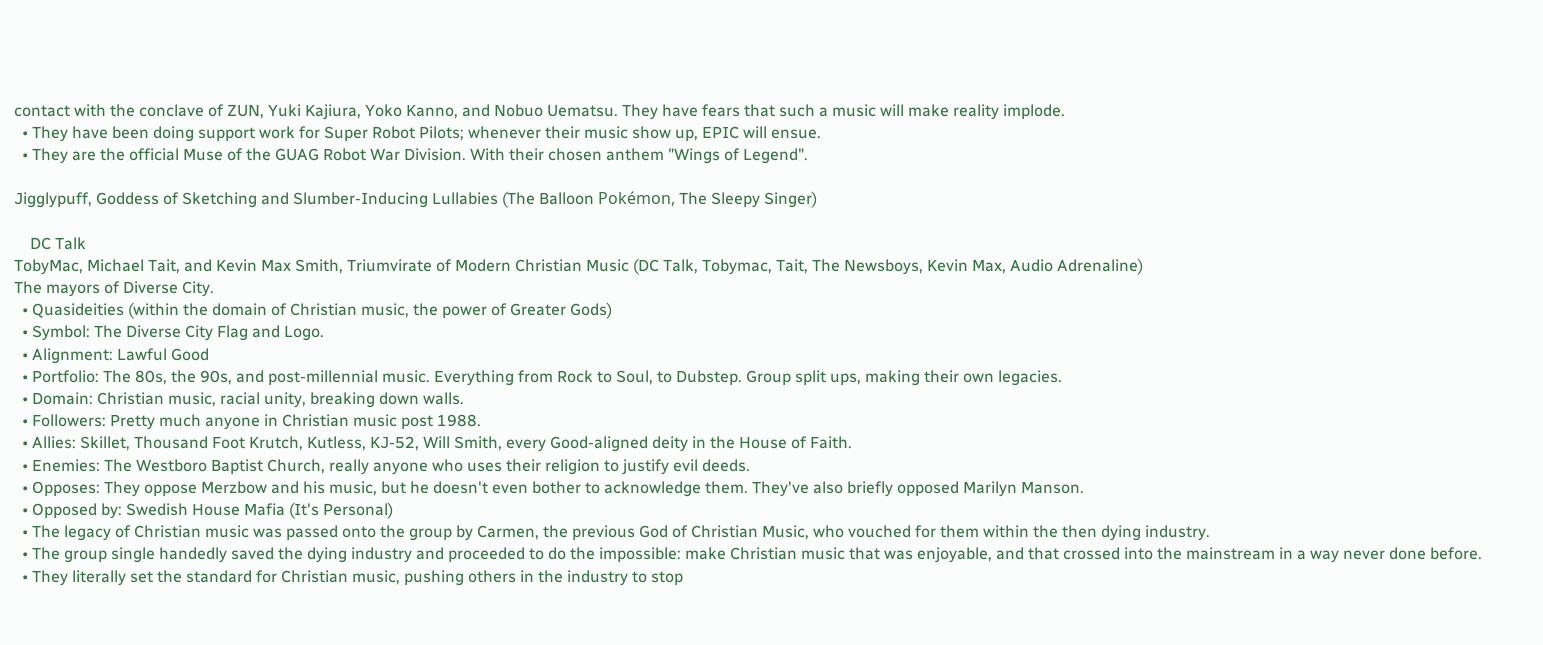contact with the conclave of ZUN, Yuki Kajiura, Yoko Kanno, and Nobuo Uematsu. They have fears that such a music will make reality implode.
  • They have been doing support work for Super Robot Pilots; whenever their music show up, EPIC will ensue.
  • They are the official Muse of the GUAG Robot War Division. With their chosen anthem "Wings of Legend".

Jigglypuff, Goddess of Sketching and Slumber-Inducing Lullabies (The Balloon Pokémon, The Sleepy Singer)

    DC Talk
TobyMac, Michael Tait, and Kevin Max Smith, Triumvirate of Modern Christian Music (DC Talk, Tobymac, Tait, The Newsboys, Kevin Max, Audio Adrenaline)
The mayors of Diverse City.
  • Quasideities (within the domain of Christian music, the power of Greater Gods)
  • Symbol: The Diverse City Flag and Logo.
  • Alignment: Lawful Good
  • Portfolio: The 80s, the 90s, and post-millennial music. Everything from Rock to Soul, to Dubstep. Group split ups, making their own legacies.
  • Domain: Christian music, racial unity, breaking down walls.
  • Followers: Pretty much anyone in Christian music post 1988.
  • Allies: Skillet, Thousand Foot Krutch, Kutless, KJ-52, Will Smith, every Good-aligned deity in the House of Faith.
  • Enemies: The Westboro Baptist Church, really anyone who uses their religion to justify evil deeds.
  • Opposes: They oppose Merzbow and his music, but he doesn't even bother to acknowledge them. They've also briefly opposed Marilyn Manson.
  • Opposed by: Swedish House Mafia (It's Personal)
  • The legacy of Christian music was passed onto the group by Carmen, the previous God of Christian Music, who vouched for them within the then dying industry.
  • The group single handedly saved the dying industry and proceeded to do the impossible: make Christian music that was enjoyable, and that crossed into the mainstream in a way never done before.
  • They literally set the standard for Christian music, pushing others in the industry to stop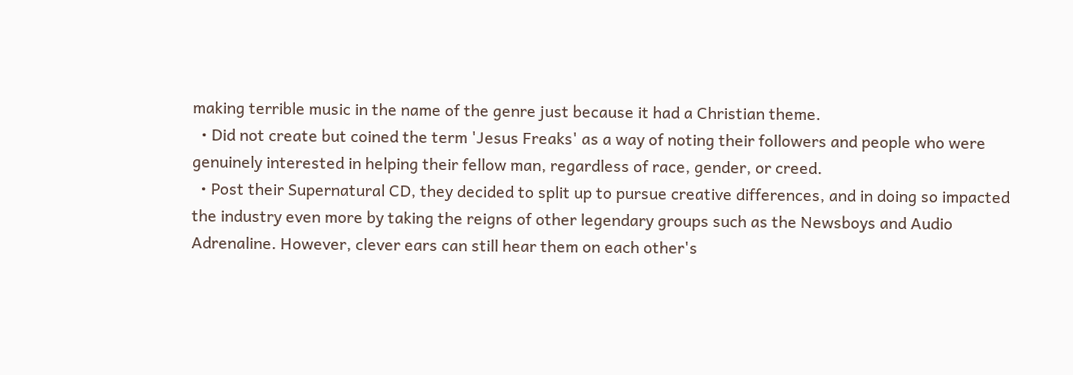making terrible music in the name of the genre just because it had a Christian theme.
  • Did not create but coined the term 'Jesus Freaks' as a way of noting their followers and people who were genuinely interested in helping their fellow man, regardless of race, gender, or creed.
  • Post their Supernatural CD, they decided to split up to pursue creative differences, and in doing so impacted the industry even more by taking the reigns of other legendary groups such as the Newsboys and Audio Adrenaline. However, clever ears can still hear them on each other's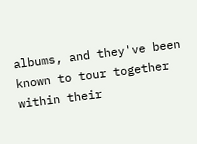albums, and they've been known to tour together within their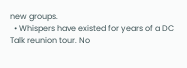new groups.
  • Whispers have existed for years of a DC Talk reunion tour. No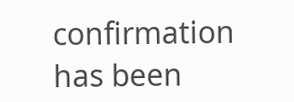confirmation has been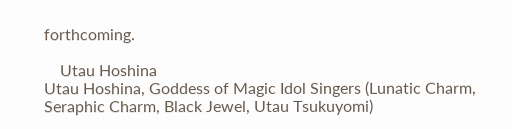forthcoming.

    Utau Hoshina
Utau Hoshina, Goddess of Magic Idol Singers (Lunatic Charm, Seraphic Charm, Black Jewel, Utau Tsukuyomi)